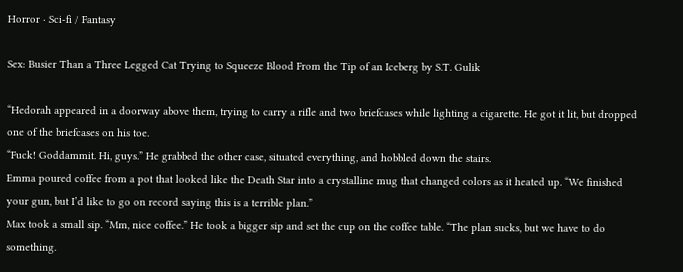Horror · Sci-fi / Fantasy

Sex: Busier Than a Three Legged Cat Trying to Squeeze Blood From the Tip of an Iceberg by S.T. Gulik

“Hedorah appeared in a doorway above them, trying to carry a rifle and two briefcases while lighting a cigarette. He got it lit, but dropped one of the briefcases on his toe.
“Fuck! Goddammit. Hi, guys.” He grabbed the other case, situated everything, and hobbled down the stairs.
Emma poured coffee from a pot that looked like the Death Star into a crystalline mug that changed colors as it heated up. “We finished your gun, but I’d like to go on record saying this is a terrible plan.”
Max took a small sip. “Mm, nice coffee.” He took a bigger sip and set the cup on the coffee table. “The plan sucks, but we have to do something.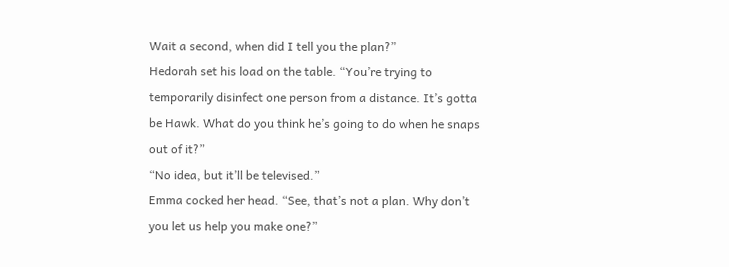Wait a second, when did I tell you the plan?”
Hedorah set his load on the table. “You’re trying to temporarily disinfect one person from a distance. It’s gotta be Hawk. What do you think he’s going to do when he snaps out of it?”
“No idea, but it’ll be televised.”
Emma cocked her head. “See, that’s not a plan. Why don’t you let us help you make one?”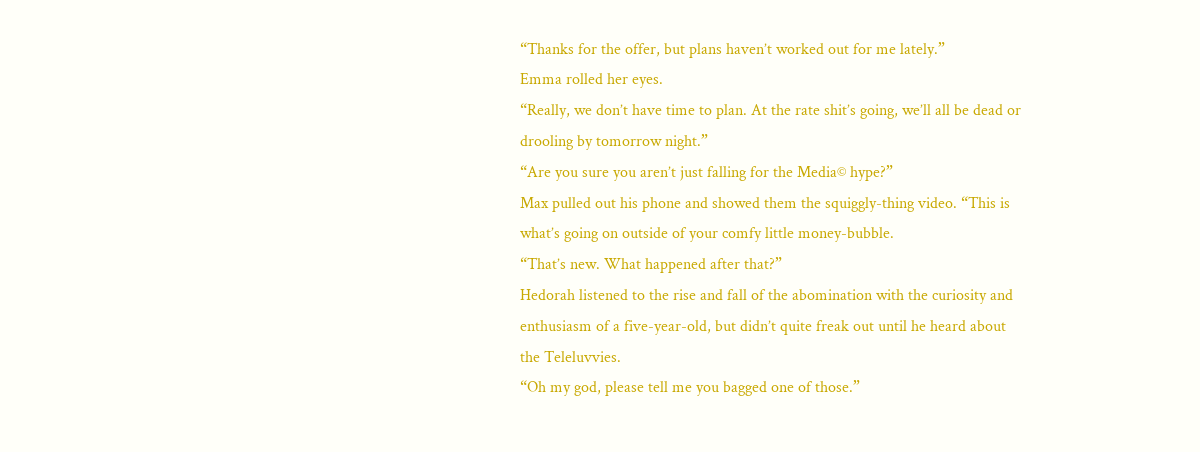“Thanks for the offer, but plans haven’t worked out for me lately.”
Emma rolled her eyes.
“Really, we don’t have time to plan. At the rate shit’s going, we’ll all be dead or drooling by tomorrow night.”
“Are you sure you aren’t just falling for the Media© hype?”
Max pulled out his phone and showed them the squiggly-thing video. “This is what’s going on outside of your comfy little money-bubble.
“That’s new. What happened after that?”
Hedorah listened to the rise and fall of the abomination with the curiosity and enthusiasm of a five-year-old, but didn’t quite freak out until he heard about the Teleluvvies.
“Oh my god, please tell me you bagged one of those.”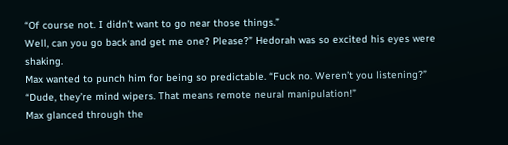“Of course not. I didn’t want to go near those things.”
Well, can you go back and get me one? Please?” Hedorah was so excited his eyes were shaking.
Max wanted to punch him for being so predictable. “Fuck no. Weren’t you listening?”
“Dude, they’re mind wipers. That means remote neural manipulation!”
Max glanced through the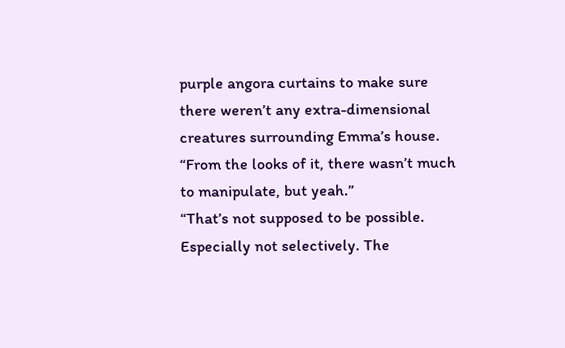purple angora curtains to make sure there weren’t any extra-dimensional creatures surrounding Emma’s house. “From the looks of it, there wasn’t much to manipulate, but yeah.”
“That’s not supposed to be possible. Especially not selectively. The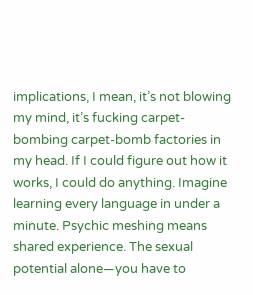implications, I mean, it’s not blowing my mind, it’s fucking carpet-bombing carpet-bomb factories in my head. If I could figure out how it works, I could do anything. Imagine learning every language in under a minute. Psychic meshing means shared experience. The sexual potential alone—you have to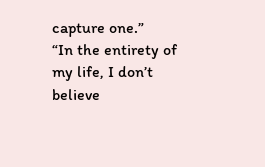capture one.”
“In the entirety of my life, I don’t believe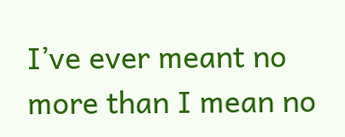I’ve ever meant no more than I mean no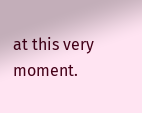at this very moment.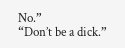No.”
“Don’t be a dick.”